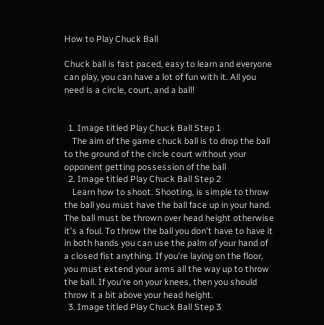How to Play Chuck Ball

Chuck ball is fast paced, easy to learn and everyone can play, you can have a lot of fun with it. All you need is a circle, court, and a ball!


  1. Image titled Play Chuck Ball Step 1
    The aim of the game chuck ball is to drop the ball to the ground of the circle court without your opponent getting possession of the ball
  2. Image titled Play Chuck Ball Step 2
    Learn how to shoot. Shooting, is simple to throw the ball you must have the ball face up in your hand. The ball must be thrown over head height otherwise it's a foul. To throw the ball you don't have to have it in both hands you can use the palm of your hand of a closed fist anything. If you're laying on the floor, you must extend your arms all the way up to throw the ball. If you're on your knees, then you should throw it a bit above your head height.
  3. Image titled Play Chuck Ball Step 3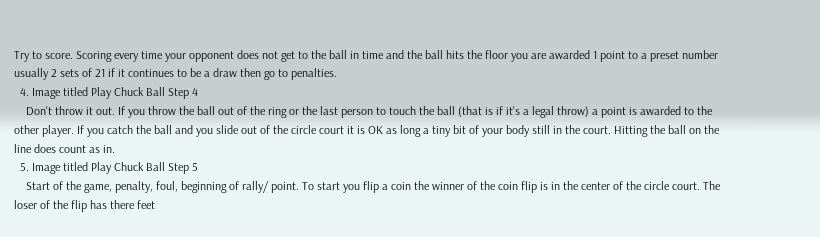Try to score. Scoring every time your opponent does not get to the ball in time and the ball hits the floor you are awarded 1 point to a preset number usually 2 sets of 21 if it continues to be a draw then go to penalties.
  4. Image titled Play Chuck Ball Step 4
    Don't throw it out. If you throw the ball out of the ring or the last person to touch the ball (that is if it's a legal throw) a point is awarded to the other player. If you catch the ball and you slide out of the circle court it is OK as long a tiny bit of your body still in the court. Hitting the ball on the line does count as in.
  5. Image titled Play Chuck Ball Step 5
    Start of the game, penalty, foul, beginning of rally/ point. To start you flip a coin the winner of the coin flip is in the center of the circle court. The loser of the flip has there feet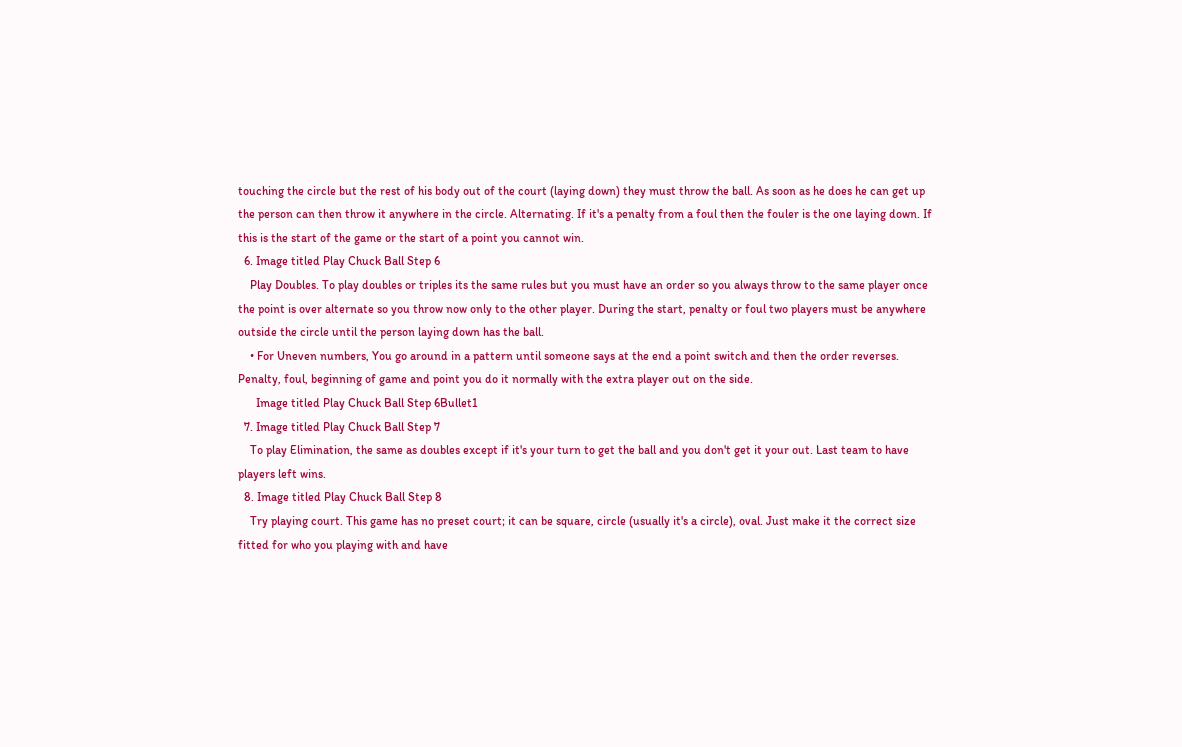touching the circle but the rest of his body out of the court (laying down) they must throw the ball. As soon as he does he can get up the person can then throw it anywhere in the circle. Alternating. If it's a penalty from a foul then the fouler is the one laying down. If this is the start of the game or the start of a point you cannot win.
  6. Image titled Play Chuck Ball Step 6
    Play Doubles. To play doubles or triples its the same rules but you must have an order so you always throw to the same player once the point is over alternate so you throw now only to the other player. During the start, penalty or foul two players must be anywhere outside the circle until the person laying down has the ball.
    • For Uneven numbers, You go around in a pattern until someone says at the end a point switch and then the order reverses. Penalty, foul, beginning of game and point you do it normally with the extra player out on the side.
      Image titled Play Chuck Ball Step 6Bullet1
  7. Image titled Play Chuck Ball Step 7
    To play Elimination, the same as doubles except if it's your turn to get the ball and you don't get it your out. Last team to have players left wins.
  8. Image titled Play Chuck Ball Step 8
    Try playing court. This game has no preset court; it can be square, circle (usually it's a circle), oval. Just make it the correct size fitted for who you playing with and have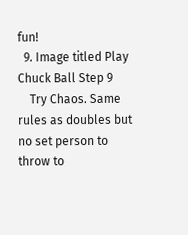fun!
  9. Image titled Play Chuck Ball Step 9
    Try Chaos. Same rules as doubles but no set person to throw to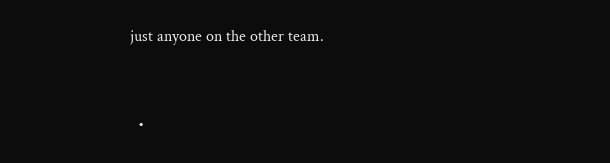just anyone on the other team.


  •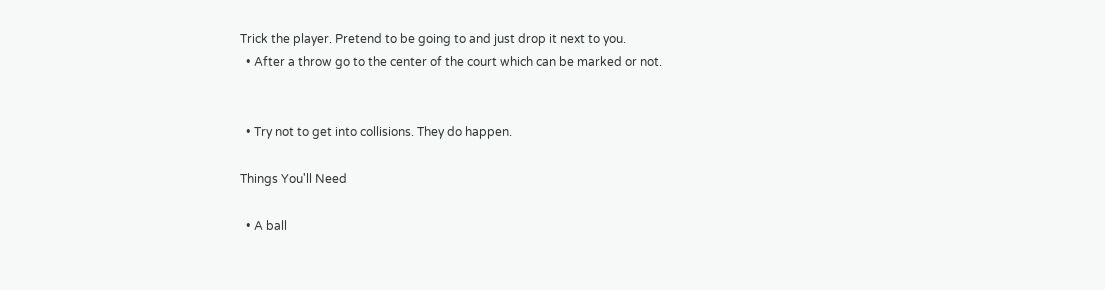Trick the player. Pretend to be going to and just drop it next to you.
  • After a throw go to the center of the court which can be marked or not.


  • Try not to get into collisions. They do happen.

Things You'll Need

  • A ball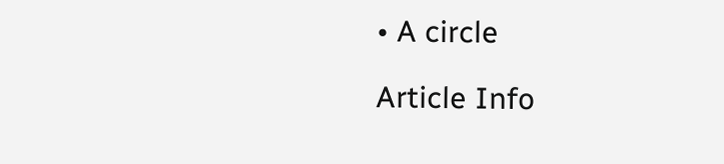• A circle

Article Info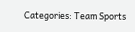Categories: Team Sports